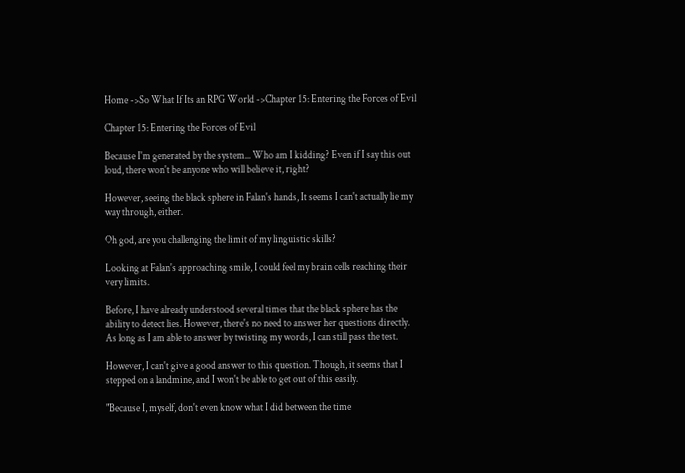Home ->So What If Its an RPG World ->Chapter 15: Entering the Forces of Evil

Chapter 15: Entering the Forces of Evil

Because I'm generated by the system... Who am I kidding? Even if I say this out loud, there won't be anyone who will believe it, right?

However, seeing the black sphere in Falan's hands, It seems I can't actually lie my way through, either.

Oh god, are you challenging the limit of my linguistic skills?

Looking at Falan's approaching smile, I could feel my brain cells reaching their very limits.

Before, I have already understood several times that the black sphere has the ability to detect lies. However, there's no need to answer her questions directly. As long as I am able to answer by twisting my words, I can still pass the test.

However, I can't give a good answer to this question. Though, it seems that I stepped on a landmine, and I won't be able to get out of this easily.

"Because I, myself, don't even know what I did between the time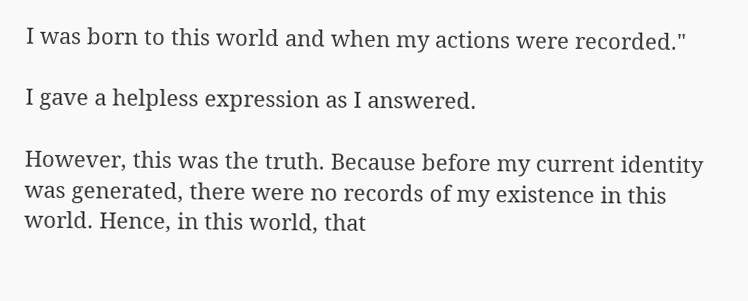I was born to this world and when my actions were recorded."

I gave a helpless expression as I answered.

However, this was the truth. Because before my current identity was generated, there were no records of my existence in this world. Hence, in this world, that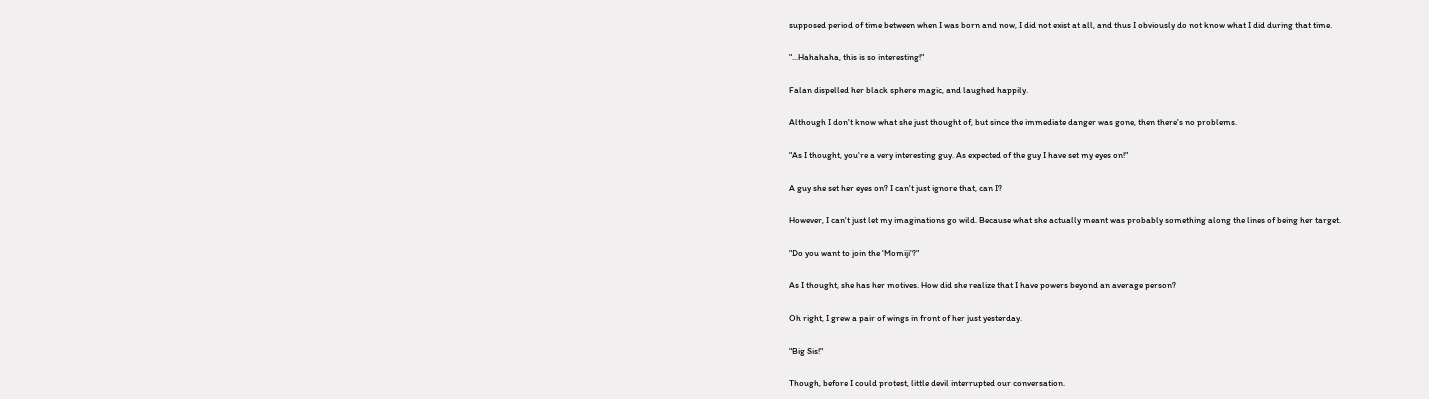supposed period of time between when I was born and now, I did not exist at all, and thus I obviously do not know what I did during that time.

"...Hahahaha, this is so interesting!"

Falan dispelled her black sphere magic, and laughed happily.

Although I don't know what she just thought of, but since the immediate danger was gone, then there's no problems.

"As I thought, you're a very interesting guy. As expected of the guy I have set my eyes on!"

A guy she set her eyes on? I can't just ignore that, can I?

However, I can't just let my imaginations go wild. Because what she actually meant was probably something along the lines of being her target.

"Do you want to join the 'Momiji'?"

As I thought, she has her motives. How did she realize that I have powers beyond an average person?

Oh right, I grew a pair of wings in front of her just yesterday.

"Big Sis!"

Though, before I could protest, little devil interrupted our conversation.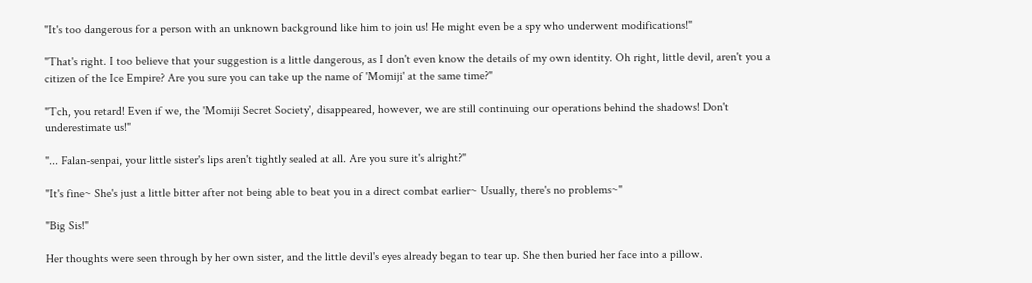"It's too dangerous for a person with an unknown background like him to join us! He might even be a spy who underwent modifications!"

"That's right. I too believe that your suggestion is a little dangerous, as I don't even know the details of my own identity. Oh right, little devil, aren't you a citizen of the Ice Empire? Are you sure you can take up the name of 'Momiji' at the same time?"

"Tch, you retard! Even if we, the 'Momiji Secret Society', disappeared, however, we are still continuing our operations behind the shadows! Don't underestimate us!"

"... Falan-senpai, your little sister's lips aren't tightly sealed at all. Are you sure it's alright?"

"It's fine~ She's just a little bitter after not being able to beat you in a direct combat earlier~ Usually, there's no problems~"

"Big Sis!"

Her thoughts were seen through by her own sister, and the little devil's eyes already began to tear up. She then buried her face into a pillow.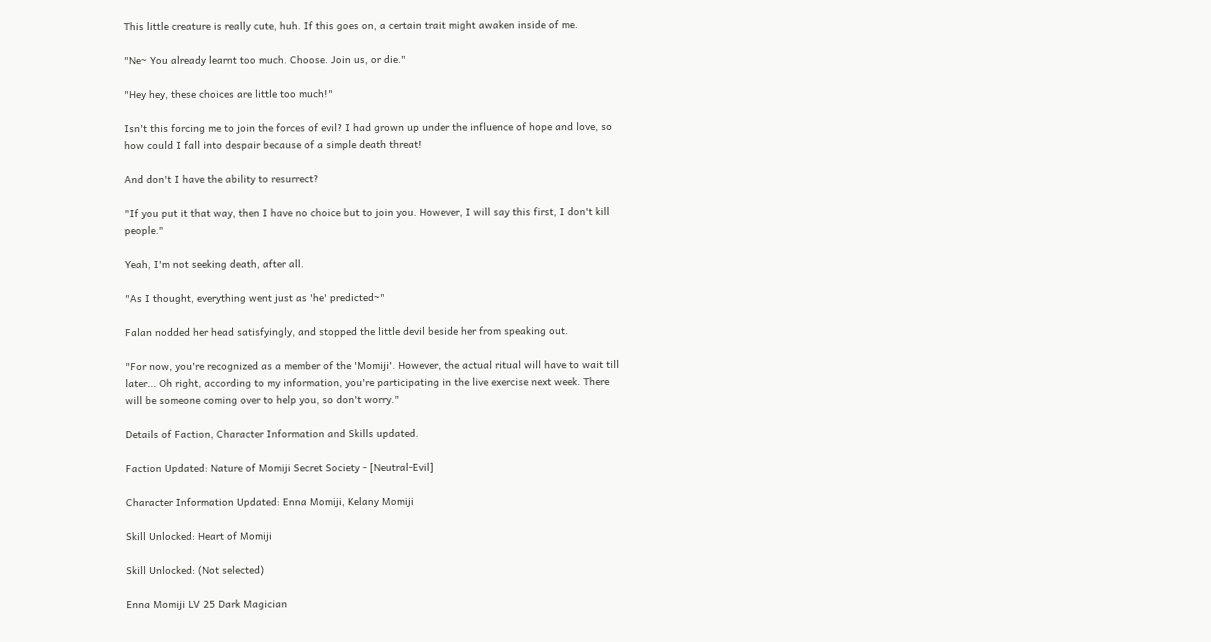This little creature is really cute, huh. If this goes on, a certain trait might awaken inside of me.

"Ne~ You already learnt too much. Choose. Join us, or die."

"Hey hey, these choices are little too much!"

Isn't this forcing me to join the forces of evil? I had grown up under the influence of hope and love, so how could I fall into despair because of a simple death threat!

And don't I have the ability to resurrect?

"If you put it that way, then I have no choice but to join you. However, I will say this first, I don't kill people."

Yeah, I'm not seeking death, after all.

"As I thought, everything went just as 'he' predicted~"

Falan nodded her head satisfyingly, and stopped the little devil beside her from speaking out.

"For now, you're recognized as a member of the 'Momiji'. However, the actual ritual will have to wait till later... Oh right, according to my information, you're participating in the live exercise next week. There will be someone coming over to help you, so don't worry."

Details of Faction, Character Information and Skills updated.

Faction Updated: Nature of Momiji Secret Society - [Neutral-Evil]

Character Information Updated: Enna Momiji, Kelany Momiji

Skill Unlocked: Heart of Momiji

Skill Unlocked: (Not selected)

Enna Momiji LV 25 Dark Magician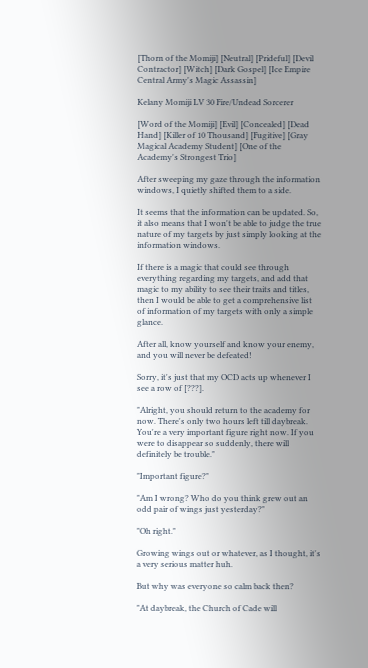[Thorn of the Momiji] [Neutral] [Prideful] [Devil Contractor] [Witch] [Dark Gospel] [Ice Empire Central Army's Magic Assassin]

Kelany Momiji LV 30 Fire/Undead Sorcerer

[Word of the Momiji] [Evil] [Concealed] [Dead Hand] [Killer of 10 Thousand] [Fugitive] [Gray Magical Academy Student] [One of the Academy's Strongest Trio]

After sweeping my gaze through the information windows, I quietly shifted them to a side.

It seems that the information can be updated. So, it also means that I won't be able to judge the true nature of my targets by just simply looking at the information windows.

If there is a magic that could see through everything regarding my targets, and add that magic to my ability to see their traits and titles, then I would be able to get a comprehensive list of information of my targets with only a simple glance.

After all, know yourself and know your enemy, and you will never be defeated!

Sorry, it's just that my OCD acts up whenever I see a row of [???].

"Alright, you should return to the academy for now. There's only two hours left till daybreak. You're a very important figure right now. If you were to disappear so suddenly, there will definitely be trouble."

"Important figure?"

"Am I wrong? Who do you think grew out an odd pair of wings just yesterday?"

"Oh right."

Growing wings out or whatever, as I thought, it's a very serious matter huh.

But why was everyone so calm back then?

"At daybreak, the Church of Cade will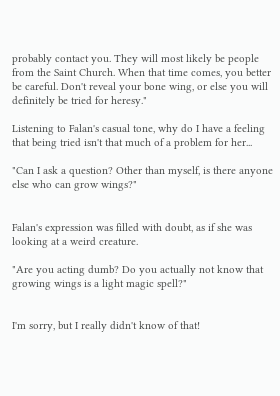probably contact you. They will most likely be people from the Saint Church. When that time comes, you better be careful. Don't reveal your bone wing, or else you will definitely be tried for heresy."

Listening to Falan's casual tone, why do I have a feeling that being tried isn't that much of a problem for her...

"Can I ask a question? Other than myself, is there anyone else who can grow wings?"


Falan's expression was filled with doubt, as if she was looking at a weird creature.

"Are you acting dumb? Do you actually not know that growing wings is a light magic spell?"


I'm sorry, but I really didn't know of that!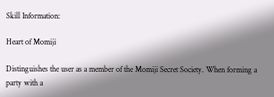Skill Information:

Heart of Momiji

Distinguishes the user as a member of the Momiji Secret Society. When forming a party with a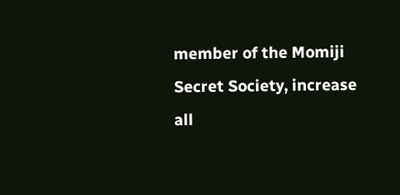member of the Momiji Secret Society, increase all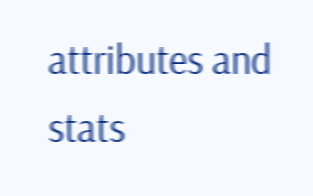attributes and stats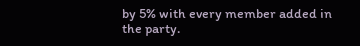by 5% with every member added in the party.